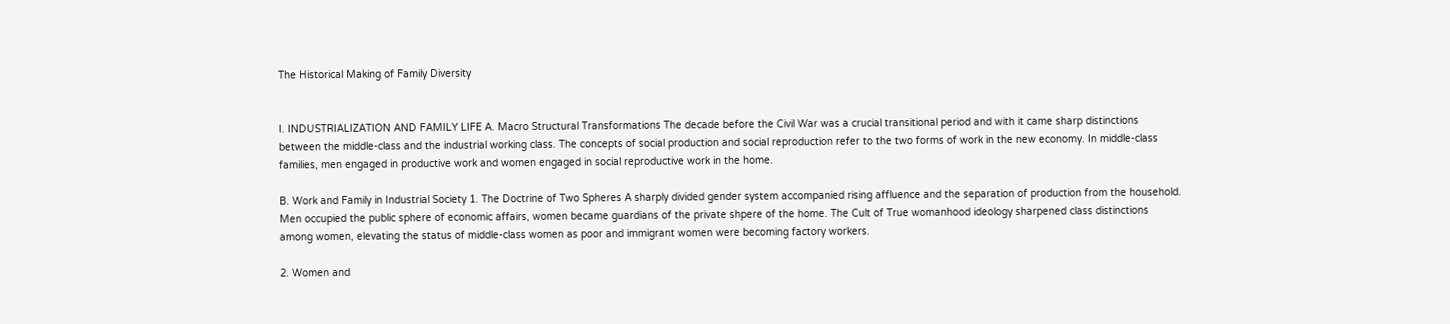The Historical Making of Family Diversity


I. INDUSTRIALIZATION AND FAMILY LIFE A. Macro Structural Transformations The decade before the Civil War was a crucial transitional period and with it came sharp distinctions between the middle-class and the industrial working class. The concepts of social production and social reproduction refer to the two forms of work in the new economy. In middle-class families, men engaged in productive work and women engaged in social reproductive work in the home.

B. Work and Family in Industrial Society 1. The Doctrine of Two Spheres A sharply divided gender system accompanied rising affluence and the separation of production from the household. Men occupied the public sphere of economic affairs, women became guardians of the private shpere of the home. The Cult of True womanhood ideology sharpened class distinctions among women, elevating the status of middle-class women as poor and immigrant women were becoming factory workers.

2. Women and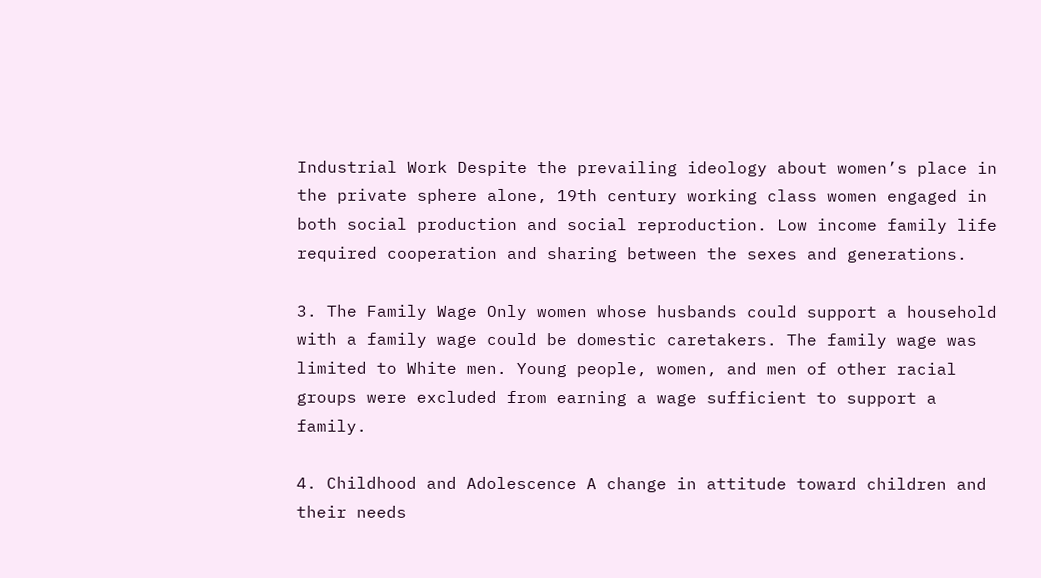Industrial Work Despite the prevailing ideology about women’s place in the private sphere alone, 19th century working class women engaged in both social production and social reproduction. Low income family life required cooperation and sharing between the sexes and generations.

3. The Family Wage Only women whose husbands could support a household with a family wage could be domestic caretakers. The family wage was limited to White men. Young people, women, and men of other racial groups were excluded from earning a wage sufficient to support a family.

4. Childhood and Adolescence A change in attitude toward children and their needs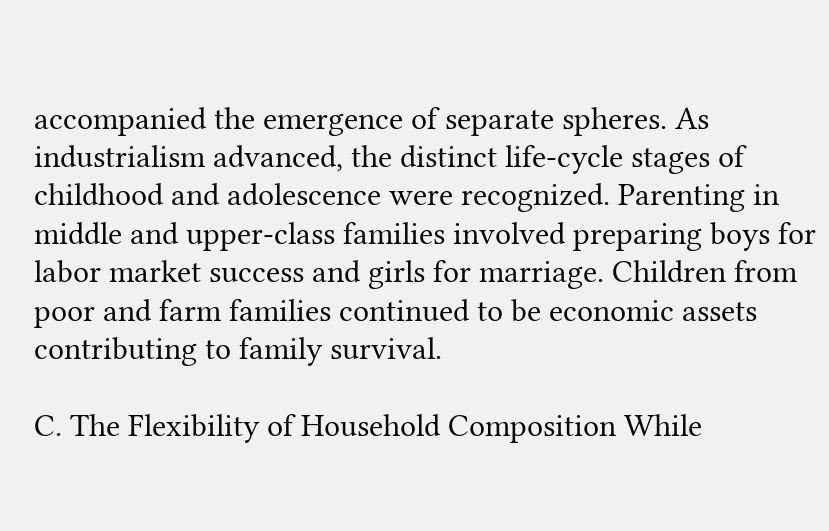accompanied the emergence of separate spheres. As industrialism advanced, the distinct life-cycle stages of childhood and adolescence were recognized. Parenting in middle and upper-class families involved preparing boys for labor market success and girls for marriage. Children from poor and farm families continued to be economic assets contributing to family survival.

C. The Flexibility of Household Composition While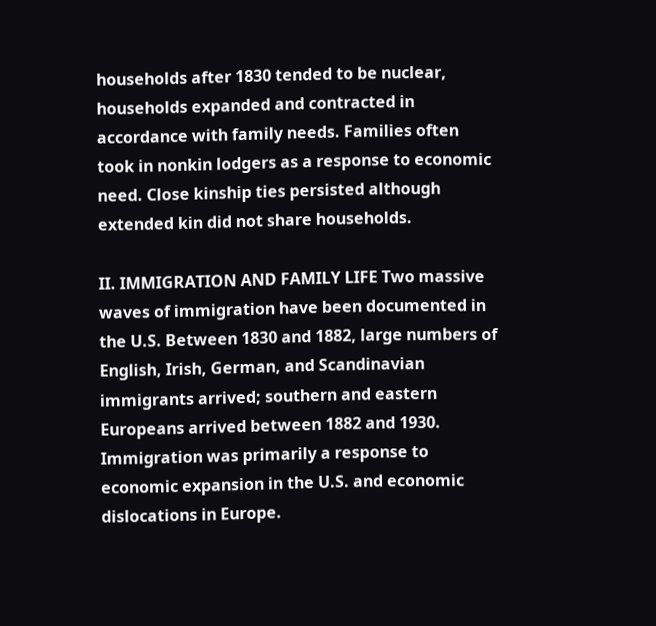households after 1830 tended to be nuclear, households expanded and contracted in accordance with family needs. Families often took in nonkin lodgers as a response to economic need. Close kinship ties persisted although extended kin did not share households.

II. IMMIGRATION AND FAMILY LIFE Two massive waves of immigration have been documented in the U.S. Between 1830 and 1882, large numbers of English, Irish, German, and Scandinavian immigrants arrived; southern and eastern Europeans arrived between 1882 and 1930. Immigration was primarily a response to economic expansion in the U.S. and economic dislocations in Europe.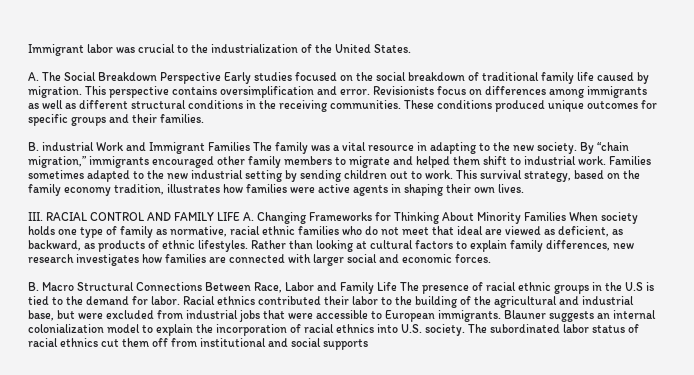Immigrant labor was crucial to the industrialization of the United States.

A. The Social Breakdown Perspective Early studies focused on the social breakdown of traditional family life caused by migration. This perspective contains oversimplification and error. Revisionists focus on differences among immigrants as well as different structural conditions in the receiving communities. These conditions produced unique outcomes for specific groups and their families.

B. industrial Work and Immigrant Families The family was a vital resource in adapting to the new society. By “chain migration,” immigrants encouraged other family members to migrate and helped them shift to industrial work. Families sometimes adapted to the new industrial setting by sending children out to work. This survival strategy, based on the family economy tradition, illustrates how families were active agents in shaping their own lives.

III. RACIAL CONTROL AND FAMILY LIFE A. Changing Frameworks for Thinking About Minority Families When society holds one type of family as normative, racial ethnic families who do not meet that ideal are viewed as deficient, as backward, as products of ethnic lifestyles. Rather than looking at cultural factors to explain family differences, new research investigates how families are connected with larger social and economic forces.

B. Macro Structural Connections Between Race, Labor and Family Life The presence of racial ethnic groups in the U.S is tied to the demand for labor. Racial ethnics contributed their labor to the building of the agricultural and industrial base, but were excluded from industrial jobs that were accessible to European immigrants. Blauner suggests an internal colonialization model to explain the incorporation of racial ethnics into U.S. society. The subordinated labor status of racial ethnics cut them off from institutional and social supports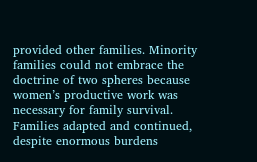provided other families. Minority families could not embrace the doctrine of two spheres because women’s productive work was necessary for family survival. Families adapted and continued, despite enormous burdens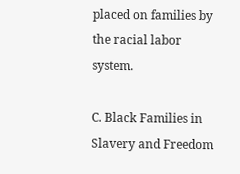placed on families by the racial labor system.

C. Black Families in Slavery and Freedom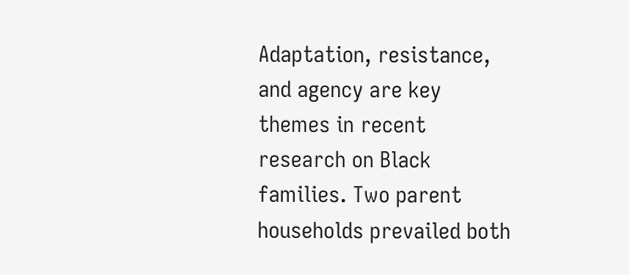Adaptation, resistance, and agency are key themes in recent research on Black families. Two parent households prevailed both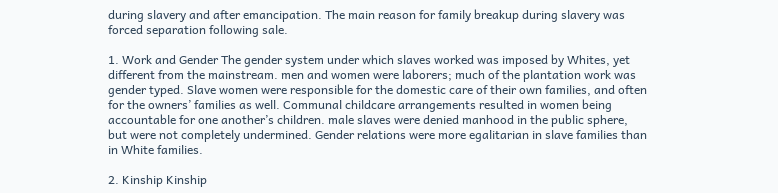during slavery and after emancipation. The main reason for family breakup during slavery was forced separation following sale.

1. Work and Gender The gender system under which slaves worked was imposed by Whites, yet different from the mainstream. men and women were laborers; much of the plantation work was gender typed. Slave women were responsible for the domestic care of their own families, and often for the owners’ families as well. Communal childcare arrangements resulted in women being accountable for one another’s children. male slaves were denied manhood in the public sphere, but were not completely undermined. Gender relations were more egalitarian in slave families than in White families.

2. Kinship Kinship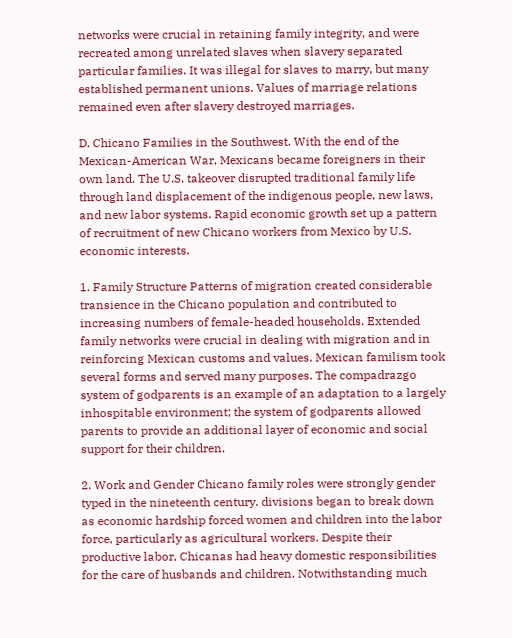networks were crucial in retaining family integrity, and were recreated among unrelated slaves when slavery separated particular families. It was illegal for slaves to marry, but many established permanent unions. Values of marriage relations remained even after slavery destroyed marriages.

D. Chicano Families in the Southwest. With the end of the Mexican-American War, Mexicans became foreigners in their own land. The U.S. takeover disrupted traditional family life through land displacement of the indigenous people, new laws, and new labor systems. Rapid economic growth set up a pattern of recruitment of new Chicano workers from Mexico by U.S. economic interests.

1. Family Structure Patterns of migration created considerable transience in the Chicano population and contributed to increasing numbers of female-headed households. Extended family networks were crucial in dealing with migration and in reinforcing Mexican customs and values. Mexican familism took several forms and served many purposes. The compadrazgo system of godparents is an example of an adaptation to a largely inhospitable environment; the system of godparents allowed parents to provide an additional layer of economic and social support for their children.

2. Work and Gender Chicano family roles were strongly gender typed in the nineteenth century. divisions began to break down as economic hardship forced women and children into the labor force, particularly as agricultural workers. Despite their productive labor, Chicanas had heavy domestic responsibilities for the care of husbands and children. Notwithstanding much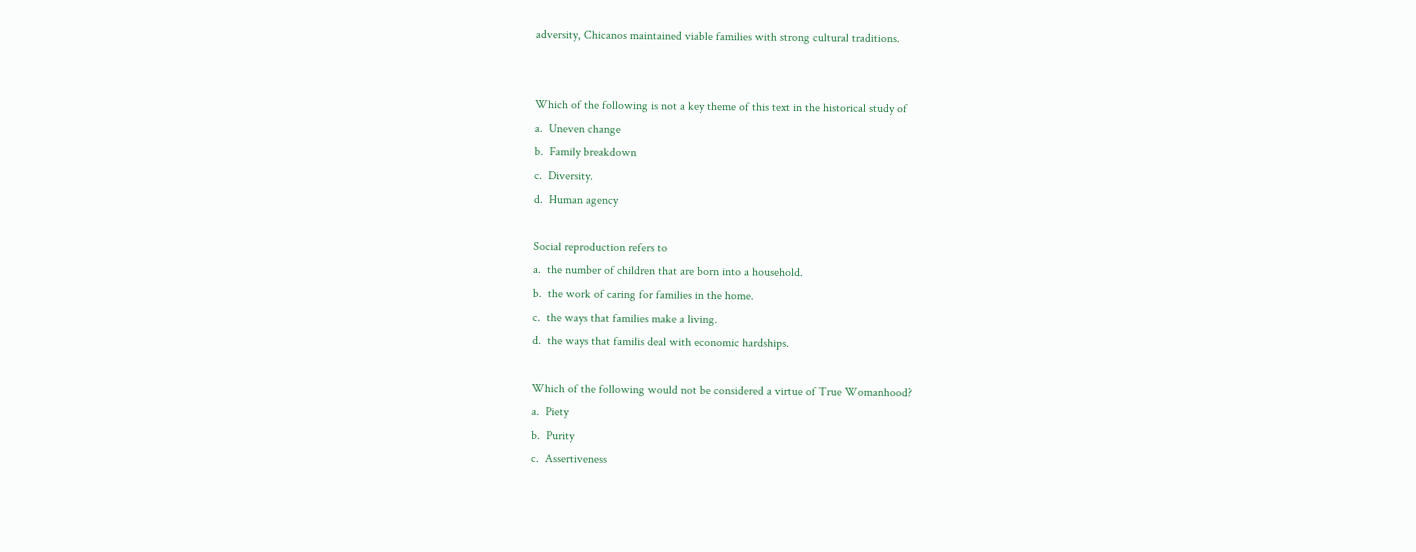adversity, Chicanos maintained viable families with strong cultural traditions.


Which of the following is not a key theme of this text in the historical study of
a.  Uneven change
b.  Family breakdown
c.  Diversity.
d.  Human agency

Social reproduction refers to
a.  the number of children that are born into a household.
b.  the work of caring for families in the home.
c.  the ways that families make a living.
d.  the ways that familis deal with economic hardships.

Which of the following would not be considered a virtue of True Womanhood?
a.  Piety
b.  Purity
c.  Assertiveness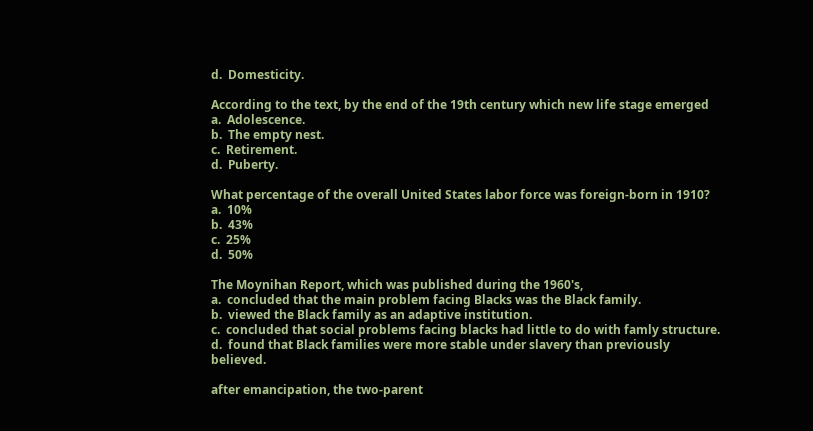d.  Domesticity.

According to the text, by the end of the 19th century which new life stage emerged
a.  Adolescence.
b.  The empty nest.
c.  Retirement.
d.  Puberty.

What percentage of the overall United States labor force was foreign-born in 1910?
a.  10%
b.  43%
c.  25%
d.  50%

The Moynihan Report, which was published during the 1960's,
a.  concluded that the main problem facing Blacks was the Black family.
b.  viewed the Black family as an adaptive institution.
c.  concluded that social problems facing blacks had little to do with famly structure.
d.  found that Black families were more stable under slavery than previously believed.

after emancipation, the two-parent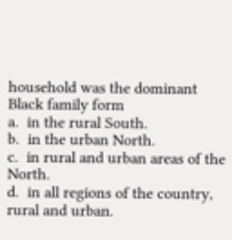household was the dominant Black family form
a.  in the rural South.
b.  in the urban North.
c.  in rural and urban areas of the North.
d.  in all regions of the country, rural and urban.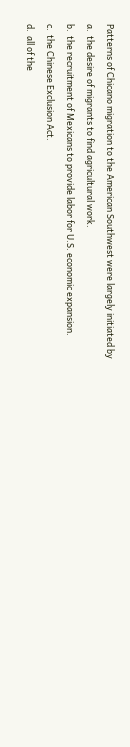Patterns of Chicano migration to the American Southwest were largely initiated by
a.  the desire of migrants to find agricultural work.
b.  the recruitment of Mexicans to provide labor for U.S. economic expansion.
c.  the Chinese Exclusion Act.
d.  all of the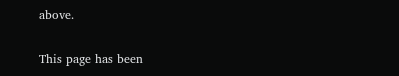above.

This page has been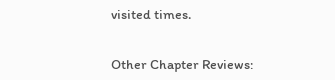visited times.


Other Chapter Reviews: